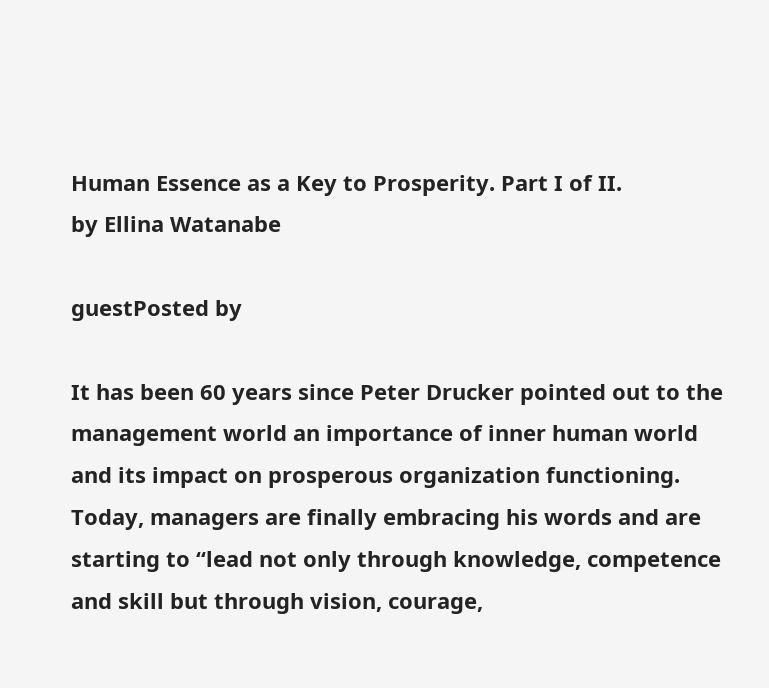Human Essence as a Key to Prosperity. Part I of II.
by Ellina Watanabe

guestPosted by

It has been 60 years since Peter Drucker pointed out to the management world an importance of inner human world and its impact on prosperous organization functioning. Today, managers are finally embracing his words and are starting to “lead not only through knowledge, competence and skill but through vision, courage,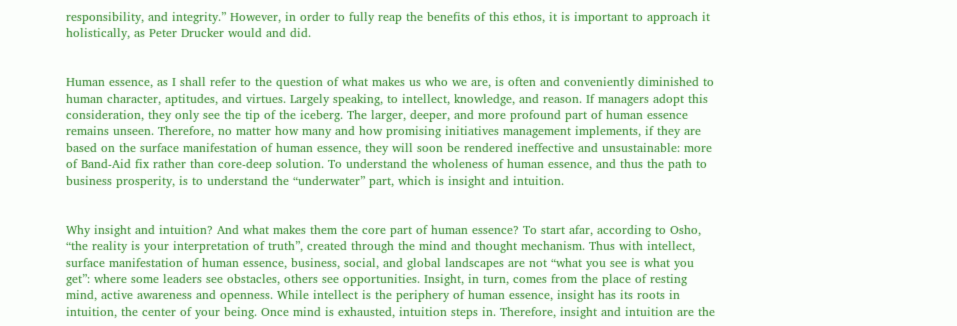responsibility, and integrity.” However, in order to fully reap the benefits of this ethos, it is important to approach it holistically, as Peter Drucker would and did.


Human essence, as I shall refer to the question of what makes us who we are, is often and conveniently diminished to human character, aptitudes, and virtues. Largely speaking, to intellect, knowledge, and reason. If managers adopt this consideration, they only see the tip of the iceberg. The larger, deeper, and more profound part of human essence remains unseen. Therefore, no matter how many and how promising initiatives management implements, if they are based on the surface manifestation of human essence, they will soon be rendered ineffective and unsustainable: more of Band-Aid fix rather than core-deep solution. To understand the wholeness of human essence, and thus the path to business prosperity, is to understand the “underwater” part, which is insight and intuition.


Why insight and intuition? And what makes them the core part of human essence? To start afar, according to Osho, “the reality is your interpretation of truth”, created through the mind and thought mechanism. Thus with intellect, surface manifestation of human essence, business, social, and global landscapes are not “what you see is what you get”: where some leaders see obstacles, others see opportunities. Insight, in turn, comes from the place of resting mind, active awareness and openness. While intellect is the periphery of human essence, insight has its roots in intuition, the center of your being. Once mind is exhausted, intuition steps in. Therefore, insight and intuition are the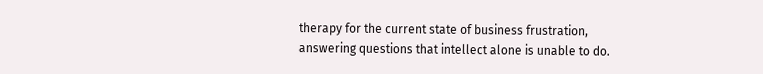therapy for the current state of business frustration, answering questions that intellect alone is unable to do.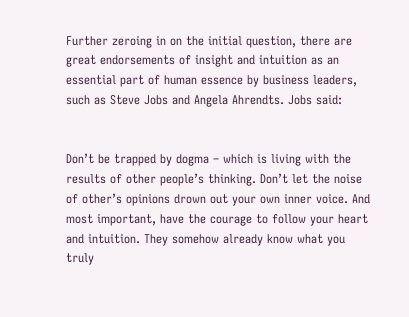Further zeroing in on the initial question, there are great endorsements of insight and intuition as an essential part of human essence by business leaders, such as Steve Jobs and Angela Ahrendts. Jobs said:


Don’t be trapped by dogma – which is living with the results of other people’s thinking. Don’t let the noise of other’s opinions drown out your own inner voice. And most important, have the courage to follow your heart and intuition. They somehow already know what you truly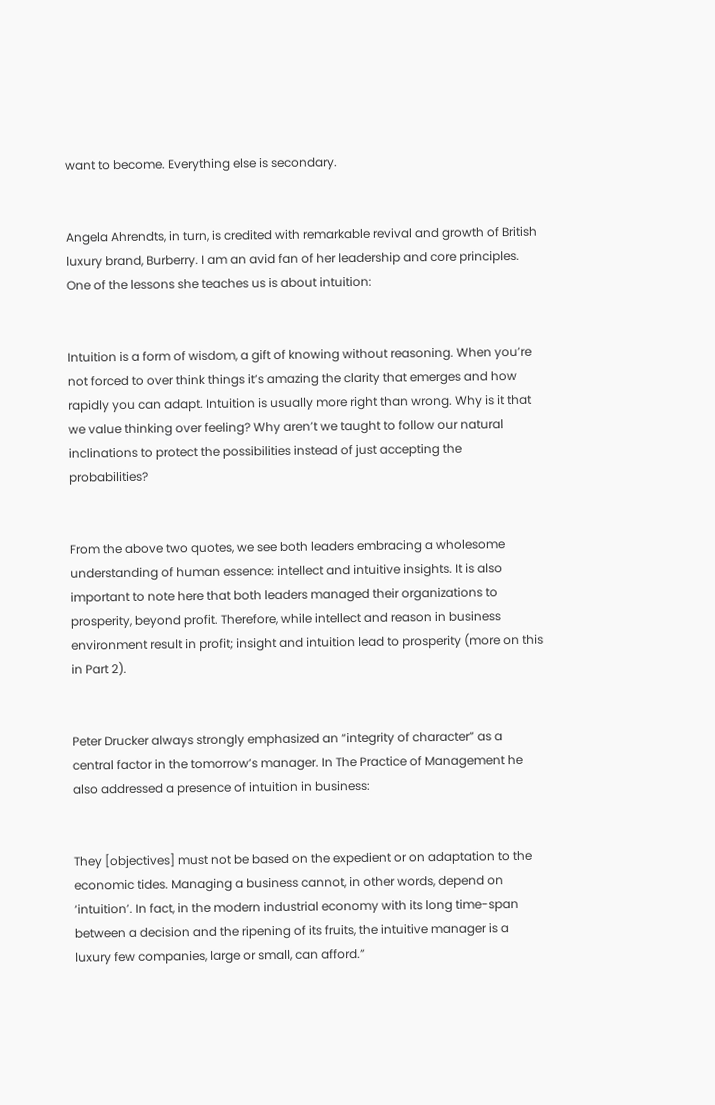want to become. Everything else is secondary.


Angela Ahrendts, in turn, is credited with remarkable revival and growth of British luxury brand, Burberry. I am an avid fan of her leadership and core principles. One of the lessons she teaches us is about intuition:


Intuition is a form of wisdom, a gift of knowing without reasoning. When you’re not forced to over think things it’s amazing the clarity that emerges and how rapidly you can adapt. Intuition is usually more right than wrong. Why is it that we value thinking over feeling? Why aren’t we taught to follow our natural inclinations to protect the possibilities instead of just accepting the probabilities?


From the above two quotes, we see both leaders embracing a wholesome understanding of human essence: intellect and intuitive insights. It is also important to note here that both leaders managed their organizations to prosperity, beyond profit. Therefore, while intellect and reason in business environment result in profit; insight and intuition lead to prosperity (more on this in Part 2).


Peter Drucker always strongly emphasized an “integrity of character” as a central factor in the tomorrow’s manager. In The Practice of Management he also addressed a presence of intuition in business:


They [objectives] must not be based on the expedient or on adaptation to the economic tides. Managing a business cannot, in other words, depend on ‘intuition’. In fact, in the modern industrial economy with its long time-span between a decision and the ripening of its fruits, the intuitive manager is a luxury few companies, large or small, can afford.”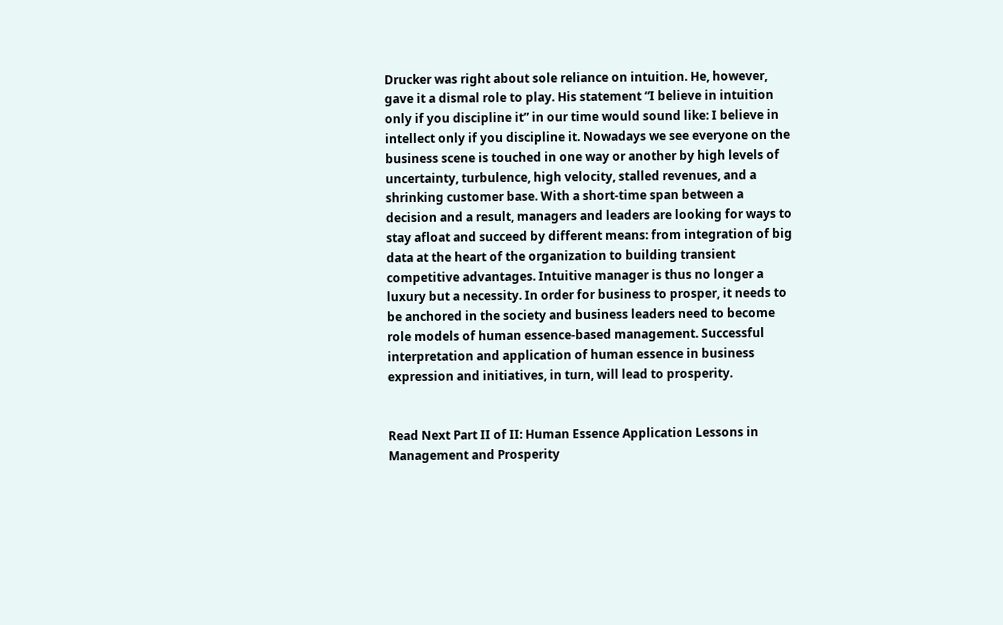Drucker was right about sole reliance on intuition. He, however, gave it a dismal role to play. His statement “I believe in intuition only if you discipline it” in our time would sound like: I believe in intellect only if you discipline it. Nowadays we see everyone on the business scene is touched in one way or another by high levels of uncertainty, turbulence, high velocity, stalled revenues, and a shrinking customer base. With a short-time span between a decision and a result, managers and leaders are looking for ways to stay afloat and succeed by different means: from integration of big data at the heart of the organization to building transient competitive advantages. Intuitive manager is thus no longer a luxury but a necessity. In order for business to prosper, it needs to be anchored in the society and business leaders need to become role models of human essence-based management. Successful interpretation and application of human essence in business expression and initiatives, in turn, will lead to prosperity.


Read Next Part II of II: Human Essence Application Lessons in Management and Prosperity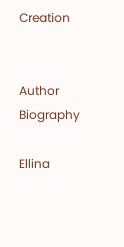Creation


Author Biography

Ellina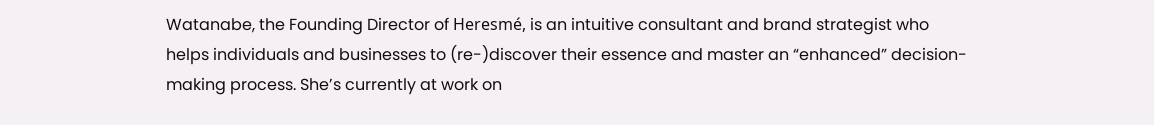Watanabe, the Founding Director of Heresmé, is an intuitive consultant and brand strategist who helps individuals and businesses to (re-)discover their essence and master an “enhanced” decision-making process. She’s currently at work on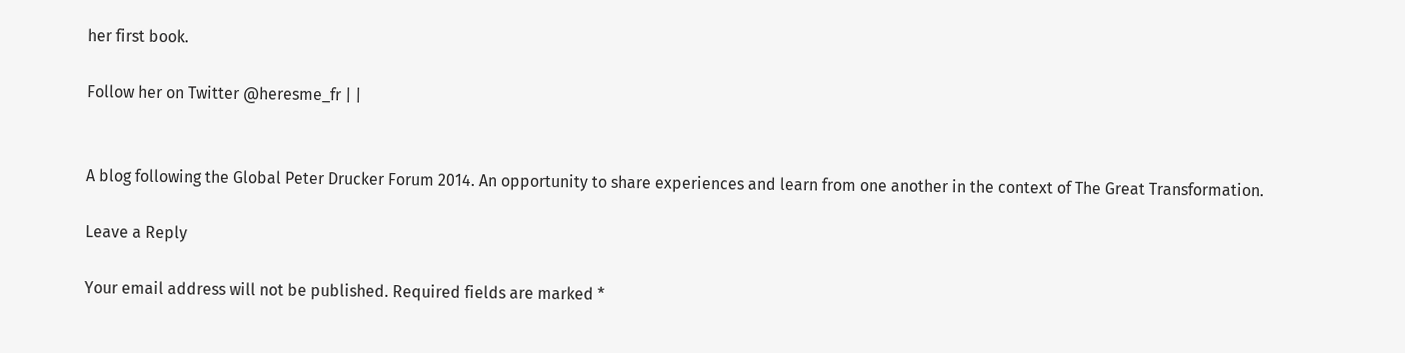her first book.

Follow her on Twitter @heresme_fr | |


A blog following the Global Peter Drucker Forum 2014. An opportunity to share experiences and learn from one another in the context of The Great Transformation.

Leave a Reply

Your email address will not be published. Required fields are marked *